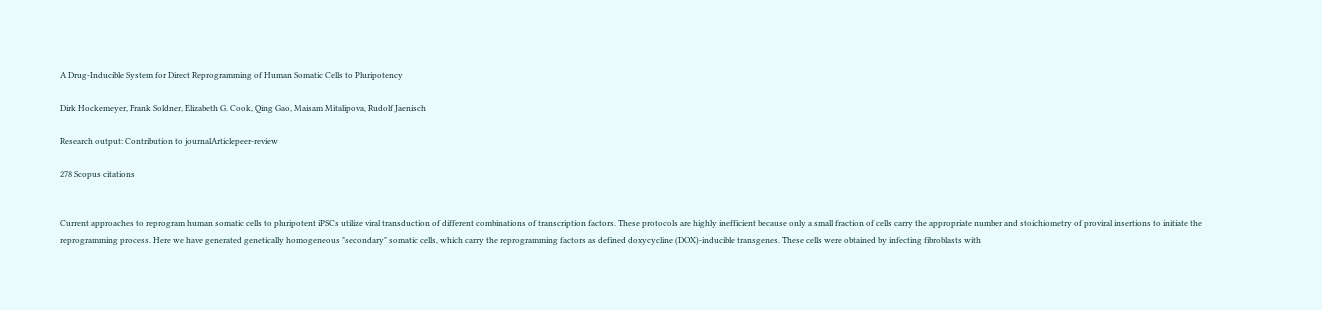A Drug-Inducible System for Direct Reprogramming of Human Somatic Cells to Pluripotency

Dirk Hockemeyer, Frank Soldner, Elizabeth G. Cook, Qing Gao, Maisam Mitalipova, Rudolf Jaenisch

Research output: Contribution to journalArticlepeer-review

278 Scopus citations


Current approaches to reprogram human somatic cells to pluripotent iPSCs utilize viral transduction of different combinations of transcription factors. These protocols are highly inefficient because only a small fraction of cells carry the appropriate number and stoichiometry of proviral insertions to initiate the reprogramming process. Here we have generated genetically homogeneous "secondary" somatic cells, which carry the reprogramming factors as defined doxycycline (DOX)-inducible transgenes. These cells were obtained by infecting fibroblasts with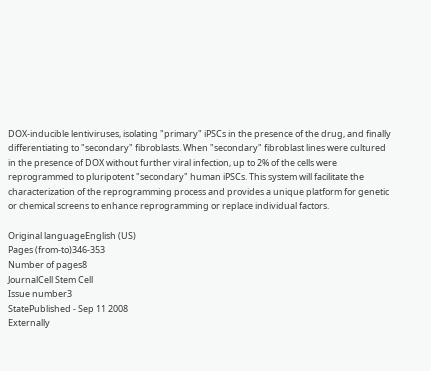DOX-inducible lentiviruses, isolating "primary" iPSCs in the presence of the drug, and finally differentiating to "secondary" fibroblasts. When "secondary" fibroblast lines were cultured in the presence of DOX without further viral infection, up to 2% of the cells were reprogrammed to pluripotent "secondary" human iPSCs. This system will facilitate the characterization of the reprogramming process and provides a unique platform for genetic or chemical screens to enhance reprogramming or replace individual factors.

Original languageEnglish (US)
Pages (from-to)346-353
Number of pages8
JournalCell Stem Cell
Issue number3
StatePublished - Sep 11 2008
Externally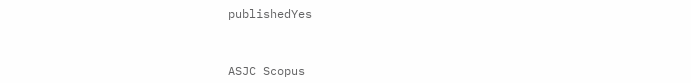publishedYes



ASJC Scopus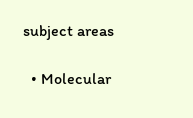subject areas

  • Molecular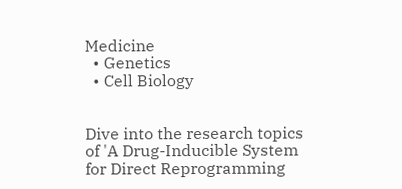Medicine
  • Genetics
  • Cell Biology


Dive into the research topics of 'A Drug-Inducible System for Direct Reprogramming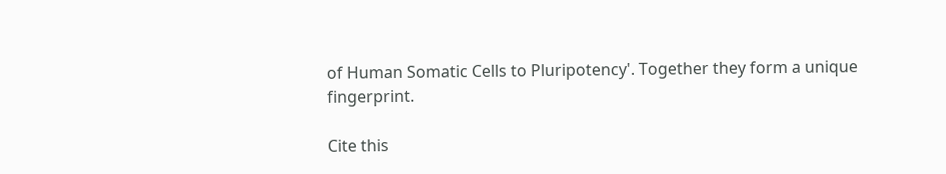of Human Somatic Cells to Pluripotency'. Together they form a unique fingerprint.

Cite this